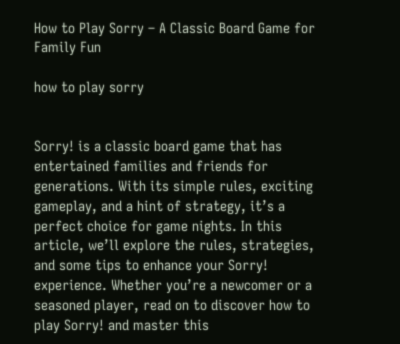How to Play Sorry – A Classic Board Game for Family Fun

how to play sorry


Sorry! is a classic board game that has entertained families and friends for generations. With its simple rules, exciting gameplay, and a hint of strategy, it’s a perfect choice for game nights. In this article, we’ll explore the rules, strategies, and some tips to enhance your Sorry! experience. Whether you’re a newcomer or a seasoned player, read on to discover how to play Sorry! and master this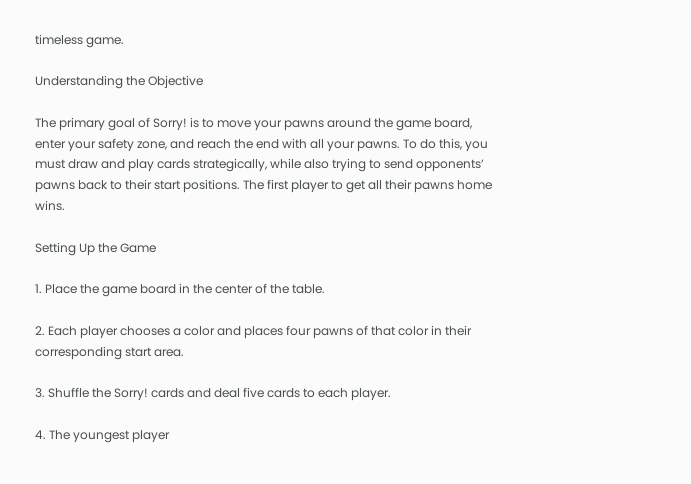timeless game.

Understanding the Objective

The primary goal of Sorry! is to move your pawns around the game board, enter your safety zone, and reach the end with all your pawns. To do this, you must draw and play cards strategically, while also trying to send opponents’ pawns back to their start positions. The first player to get all their pawns home wins.

Setting Up the Game

1. Place the game board in the center of the table.

2. Each player chooses a color and places four pawns of that color in their corresponding start area.

3. Shuffle the Sorry! cards and deal five cards to each player.

4. The youngest player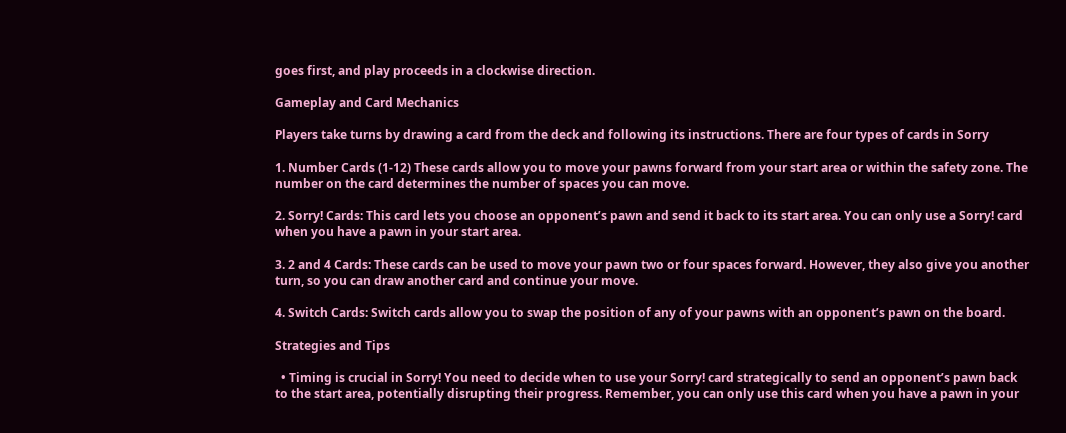goes first, and play proceeds in a clockwise direction.

Gameplay and Card Mechanics

Players take turns by drawing a card from the deck and following its instructions. There are four types of cards in Sorry

1. Number Cards (1-12) These cards allow you to move your pawns forward from your start area or within the safety zone. The number on the card determines the number of spaces you can move.

2. Sorry! Cards: This card lets you choose an opponent’s pawn and send it back to its start area. You can only use a Sorry! card when you have a pawn in your start area.

3. 2 and 4 Cards: These cards can be used to move your pawn two or four spaces forward. However, they also give you another turn, so you can draw another card and continue your move.

4. Switch Cards: Switch cards allow you to swap the position of any of your pawns with an opponent’s pawn on the board.

Strategies and Tips

  • Timing is crucial in Sorry! You need to decide when to use your Sorry! card strategically to send an opponent’s pawn back to the start area, potentially disrupting their progress. Remember, you can only use this card when you have a pawn in your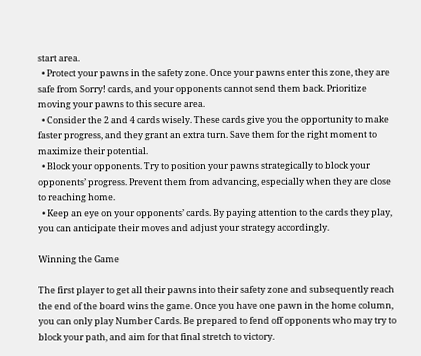start area.
  • Protect your pawns in the safety zone. Once your pawns enter this zone, they are safe from Sorry! cards, and your opponents cannot send them back. Prioritize moving your pawns to this secure area.
  • Consider the 2 and 4 cards wisely. These cards give you the opportunity to make faster progress, and they grant an extra turn. Save them for the right moment to maximize their potential.
  • Block your opponents. Try to position your pawns strategically to block your opponents’ progress. Prevent them from advancing, especially when they are close to reaching home.
  • Keep an eye on your opponents’ cards. By paying attention to the cards they play, you can anticipate their moves and adjust your strategy accordingly.

Winning the Game

The first player to get all their pawns into their safety zone and subsequently reach the end of the board wins the game. Once you have one pawn in the home column, you can only play Number Cards. Be prepared to fend off opponents who may try to block your path, and aim for that final stretch to victory.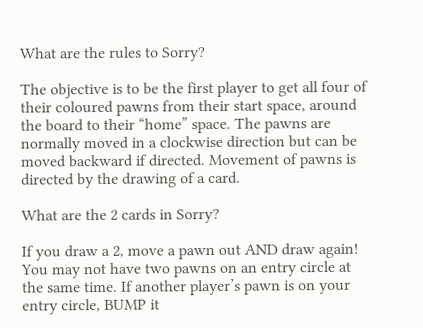What are the rules to Sorry?

The objective is to be the first player to get all four of their coloured pawns from their start space, around the board to their “home” space. The pawns are normally moved in a clockwise direction but can be moved backward if directed. Movement of pawns is directed by the drawing of a card.

What are the 2 cards in Sorry?

If you draw a 2, move a pawn out AND draw again! You may not have two pawns on an entry circle at the same time. If another player’s pawn is on your entry circle, BUMP it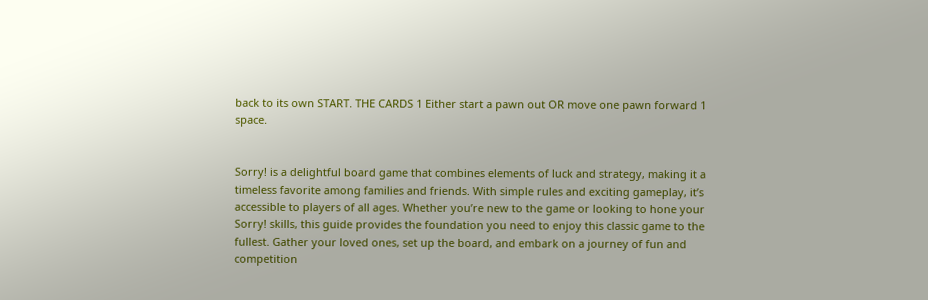back to its own START. THE CARDS 1 Either start a pawn out OR move one pawn forward 1 space.


Sorry! is a delightful board game that combines elements of luck and strategy, making it a timeless favorite among families and friends. With simple rules and exciting gameplay, it’s accessible to players of all ages. Whether you’re new to the game or looking to hone your Sorry! skills, this guide provides the foundation you need to enjoy this classic game to the fullest. Gather your loved ones, set up the board, and embark on a journey of fun and competition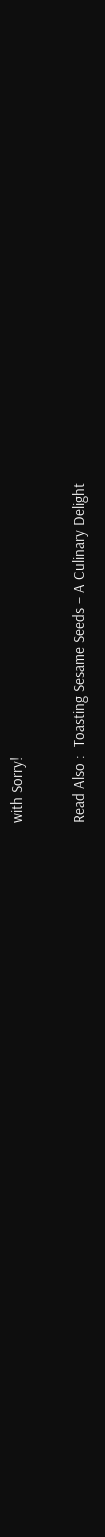with Sorry!

Read Also :  Toasting Sesame Seeds – A Culinary Delight